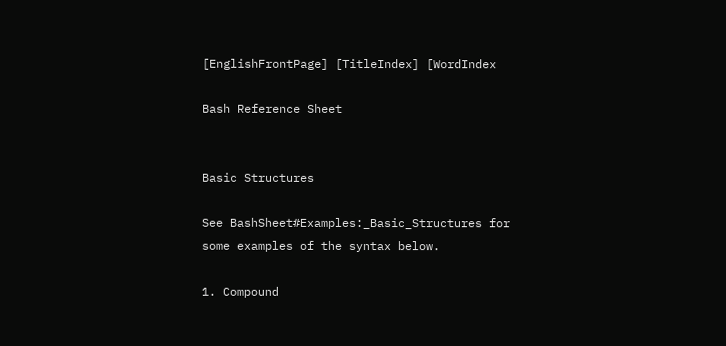[EnglishFrontPage] [TitleIndex] [WordIndex

Bash Reference Sheet


Basic Structures

See BashSheet#Examples:_Basic_Structures for some examples of the syntax below.

1. Compound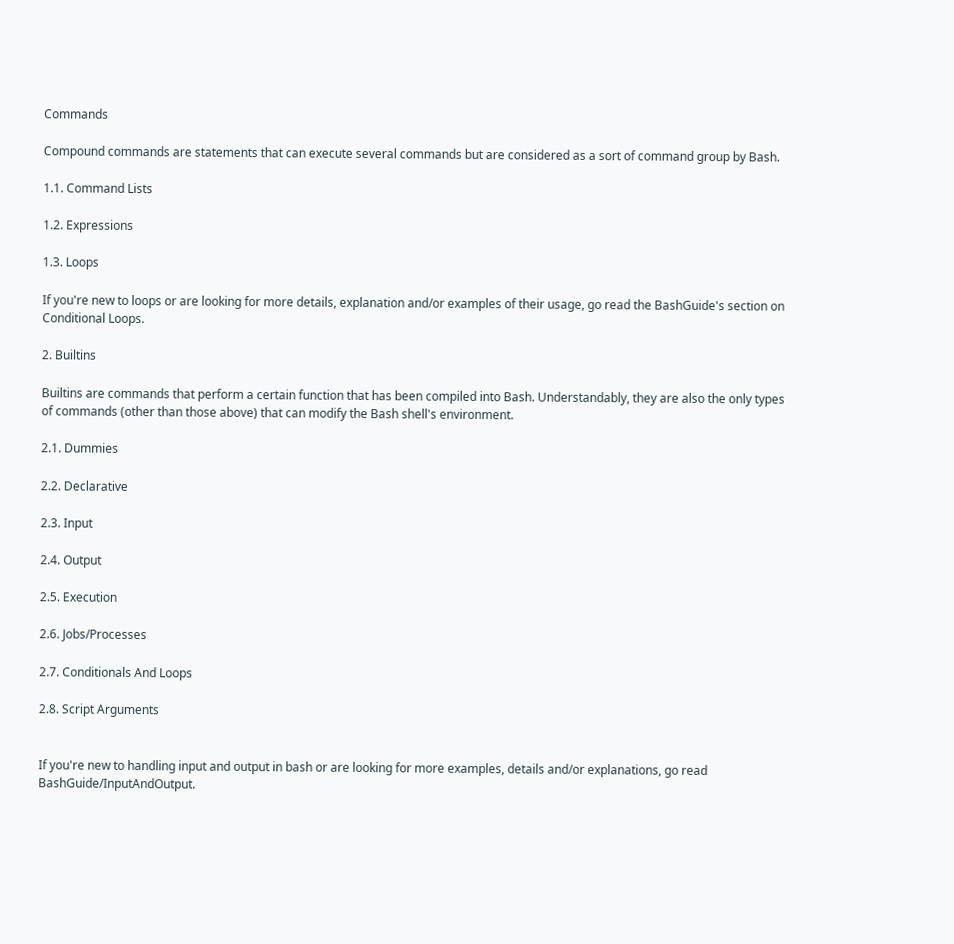Commands

Compound commands are statements that can execute several commands but are considered as a sort of command group by Bash.

1.1. Command Lists

1.2. Expressions

1.3. Loops

If you're new to loops or are looking for more details, explanation and/or examples of their usage, go read the BashGuide's section on Conditional Loops.

2. Builtins

Builtins are commands that perform a certain function that has been compiled into Bash. Understandably, they are also the only types of commands (other than those above) that can modify the Bash shell's environment.

2.1. Dummies

2.2. Declarative

2.3. Input

2.4. Output

2.5. Execution

2.6. Jobs/Processes

2.7. Conditionals And Loops

2.8. Script Arguments


If you're new to handling input and output in bash or are looking for more examples, details and/or explanations, go read BashGuide/InputAndOutput.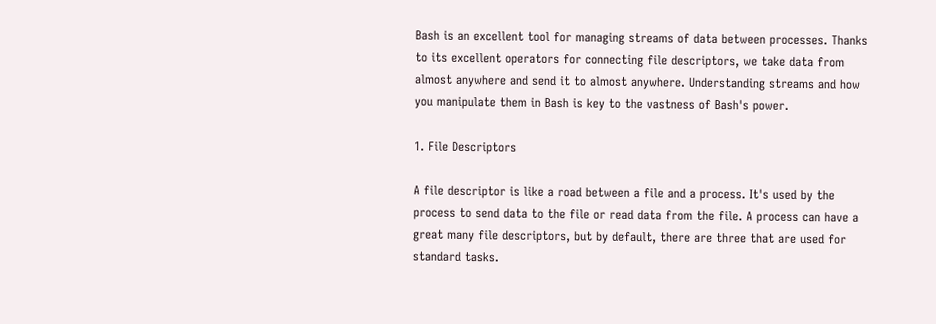Bash is an excellent tool for managing streams of data between processes. Thanks to its excellent operators for connecting file descriptors, we take data from almost anywhere and send it to almost anywhere. Understanding streams and how you manipulate them in Bash is key to the vastness of Bash's power.

1. File Descriptors

A file descriptor is like a road between a file and a process. It's used by the process to send data to the file or read data from the file. A process can have a great many file descriptors, but by default, there are three that are used for standard tasks.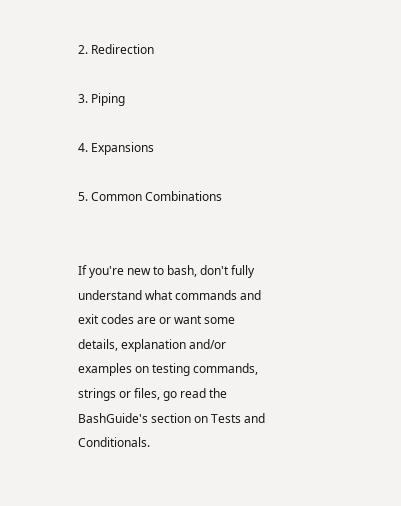2. Redirection

3. Piping

4. Expansions

5. Common Combinations


If you're new to bash, don't fully understand what commands and exit codes are or want some details, explanation and/or examples on testing commands, strings or files, go read the BashGuide's section on Tests and Conditionals.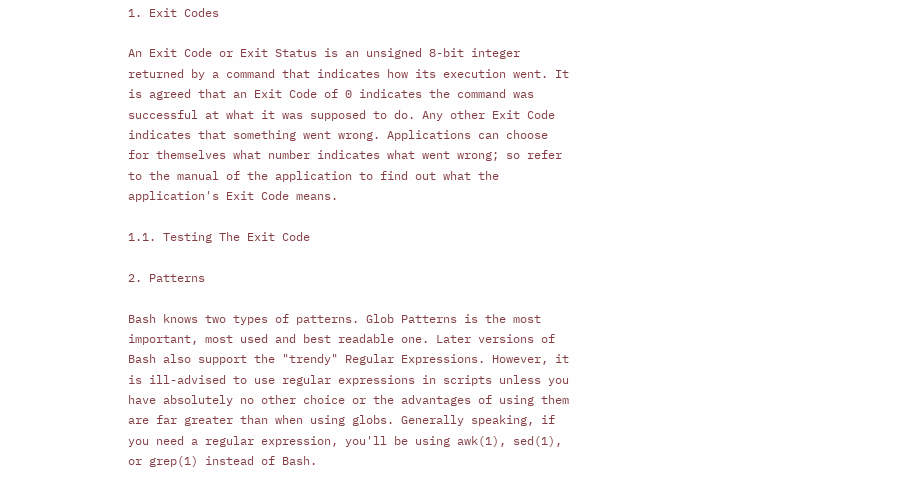1. Exit Codes

An Exit Code or Exit Status is an unsigned 8-bit integer returned by a command that indicates how its execution went. It is agreed that an Exit Code of 0 indicates the command was successful at what it was supposed to do. Any other Exit Code indicates that something went wrong. Applications can choose for themselves what number indicates what went wrong; so refer to the manual of the application to find out what the application's Exit Code means.

1.1. Testing The Exit Code

2. Patterns

Bash knows two types of patterns. Glob Patterns is the most important, most used and best readable one. Later versions of Bash also support the "trendy" Regular Expressions. However, it is ill-advised to use regular expressions in scripts unless you have absolutely no other choice or the advantages of using them are far greater than when using globs. Generally speaking, if you need a regular expression, you'll be using awk(1), sed(1), or grep(1) instead of Bash.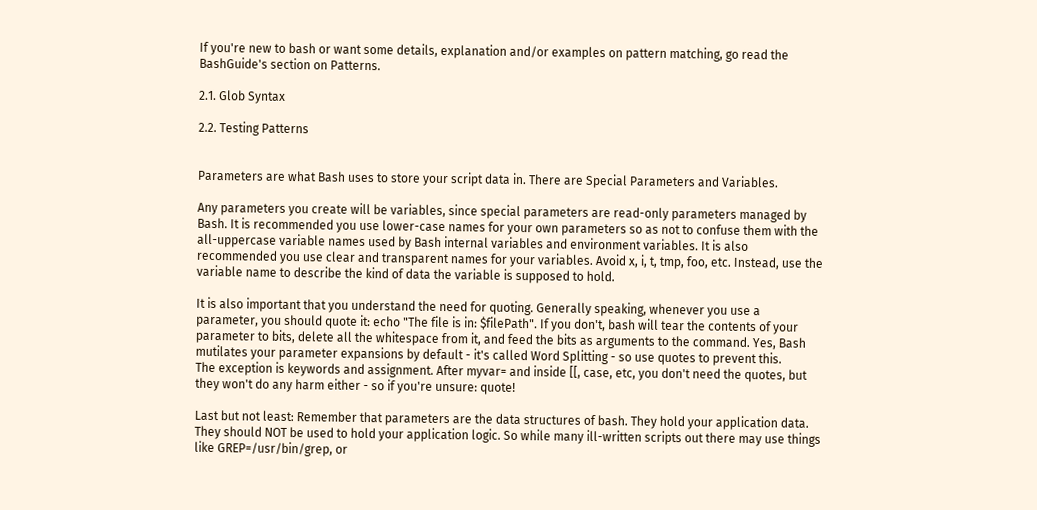If you're new to bash or want some details, explanation and/or examples on pattern matching, go read the BashGuide's section on Patterns.

2.1. Glob Syntax

2.2. Testing Patterns


Parameters are what Bash uses to store your script data in. There are Special Parameters and Variables.

Any parameters you create will be variables, since special parameters are read-only parameters managed by Bash. It is recommended you use lower-case names for your own parameters so as not to confuse them with the all-uppercase variable names used by Bash internal variables and environment variables. It is also recommended you use clear and transparent names for your variables. Avoid x, i, t, tmp, foo, etc. Instead, use the variable name to describe the kind of data the variable is supposed to hold.

It is also important that you understand the need for quoting. Generally speaking, whenever you use a parameter, you should quote it: echo "The file is in: $filePath". If you don't, bash will tear the contents of your parameter to bits, delete all the whitespace from it, and feed the bits as arguments to the command. Yes, Bash mutilates your parameter expansions by default - it's called Word Splitting - so use quotes to prevent this.
The exception is keywords and assignment. After myvar= and inside [[, case, etc, you don't need the quotes, but they won't do any harm either - so if you're unsure: quote!

Last but not least: Remember that parameters are the data structures of bash. They hold your application data. They should NOT be used to hold your application logic. So while many ill-written scripts out there may use things like GREP=/usr/bin/grep, or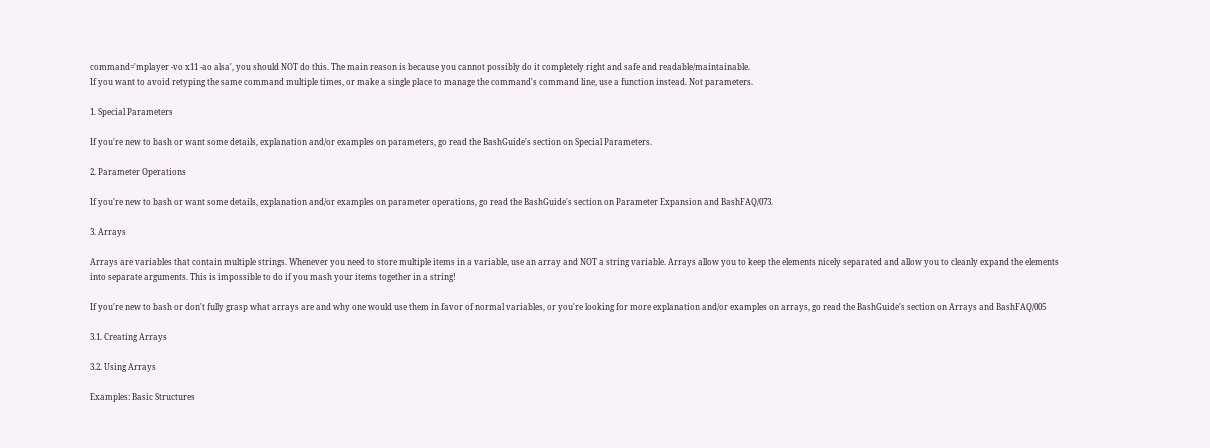command='mplayer -vo x11 -ao alsa', you should NOT do this. The main reason is because you cannot possibly do it completely right and safe and readable/maintainable.
If you want to avoid retyping the same command multiple times, or make a single place to manage the command's command line, use a function instead. Not parameters.

1. Special Parameters

If you're new to bash or want some details, explanation and/or examples on parameters, go read the BashGuide's section on Special Parameters.

2. Parameter Operations

If you're new to bash or want some details, explanation and/or examples on parameter operations, go read the BashGuide's section on Parameter Expansion and BashFAQ/073.

3. Arrays

Arrays are variables that contain multiple strings. Whenever you need to store multiple items in a variable, use an array and NOT a string variable. Arrays allow you to keep the elements nicely separated and allow you to cleanly expand the elements into separate arguments. This is impossible to do if you mash your items together in a string!

If you're new to bash or don't fully grasp what arrays are and why one would use them in favor of normal variables, or you're looking for more explanation and/or examples on arrays, go read the BashGuide's section on Arrays and BashFAQ/005

3.1. Creating Arrays

3.2. Using Arrays

Examples: Basic Structures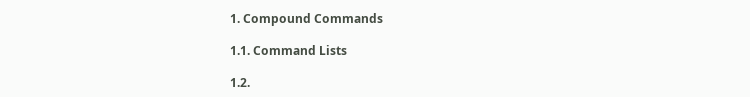1. Compound Commands

1.1. Command Lists

1.2.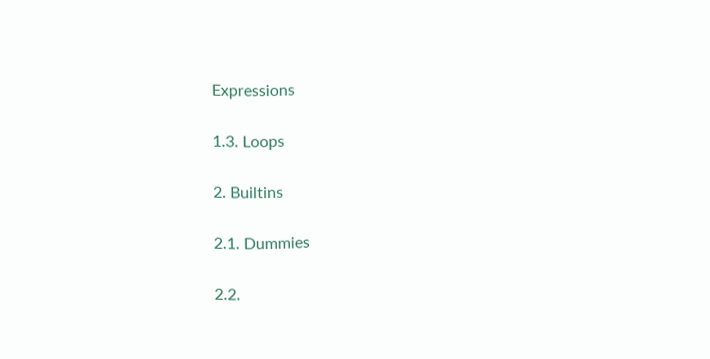Expressions

1.3. Loops

2. Builtins

2.1. Dummies

2.2.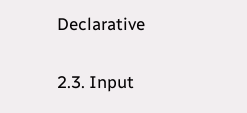Declarative

2.3. Input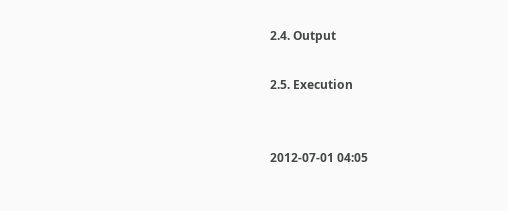2.4. Output

2.5. Execution


2012-07-01 04:05